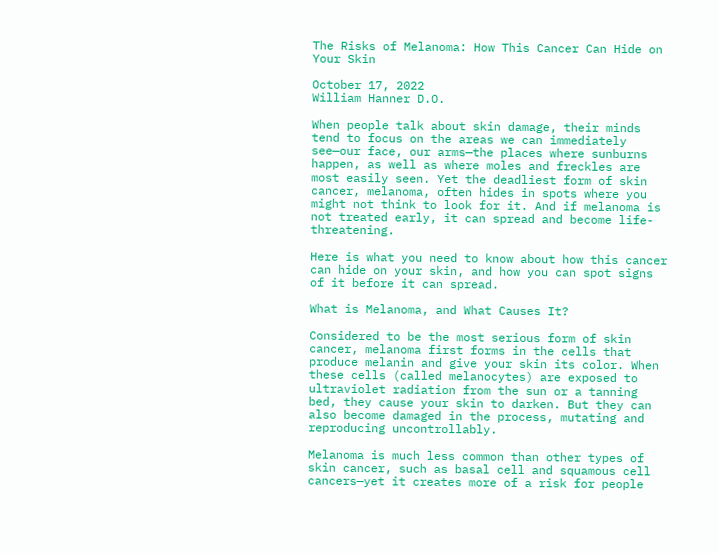The Risks of Melanoma: How This Cancer Can Hide on Your Skin

October 17, 2022
William Hanner D.O.

When people talk about skin damage, their minds tend to focus on the areas we can immediately see—our face, our arms—the places where sunburns happen, as well as where moles and freckles are most easily seen. Yet the deadliest form of skin cancer, melanoma, often hides in spots where you might not think to look for it. And if melanoma is not treated early, it can spread and become life-threatening.

Here is what you need to know about how this cancer can hide on your skin, and how you can spot signs of it before it can spread.

What is Melanoma, and What Causes It?

Considered to be the most serious form of skin cancer, melanoma first forms in the cells that produce melanin and give your skin its color. When these cells (called melanocytes) are exposed to ultraviolet radiation from the sun or a tanning bed, they cause your skin to darken. But they can also become damaged in the process, mutating and reproducing uncontrollably.

Melanoma is much less common than other types of skin cancer, such as basal cell and squamous cell cancers—yet it creates more of a risk for people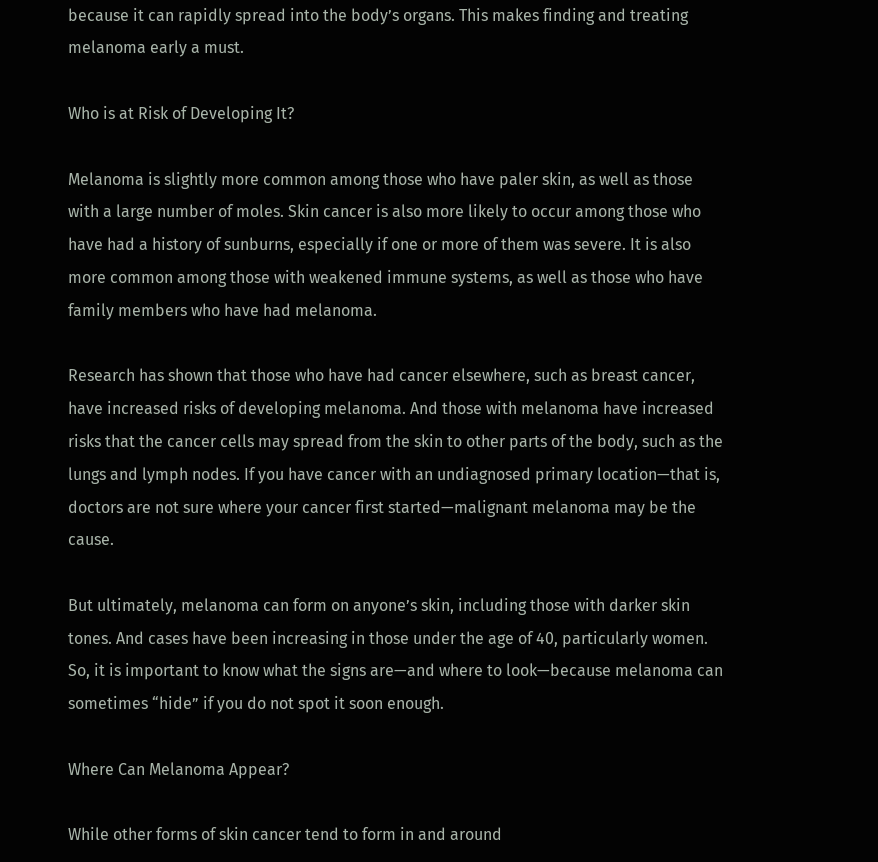because it can rapidly spread into the body’s organs. This makes finding and treating melanoma early a must.

Who is at Risk of Developing It?

Melanoma is slightly more common among those who have paler skin, as well as those with a large number of moles. Skin cancer is also more likely to occur among those who have had a history of sunburns, especially if one or more of them was severe. It is also more common among those with weakened immune systems, as well as those who have family members who have had melanoma.

Research has shown that those who have had cancer elsewhere, such as breast cancer, have increased risks of developing melanoma. And those with melanoma have increased risks that the cancer cells may spread from the skin to other parts of the body, such as the lungs and lymph nodes. If you have cancer with an undiagnosed primary location—that is, doctors are not sure where your cancer first started—malignant melanoma may be the cause.

But ultimately, melanoma can form on anyone’s skin, including those with darker skin tones. And cases have been increasing in those under the age of 40, particularly women. So, it is important to know what the signs are—and where to look—because melanoma can sometimes “hide” if you do not spot it soon enough.

Where Can Melanoma Appear?

While other forms of skin cancer tend to form in and around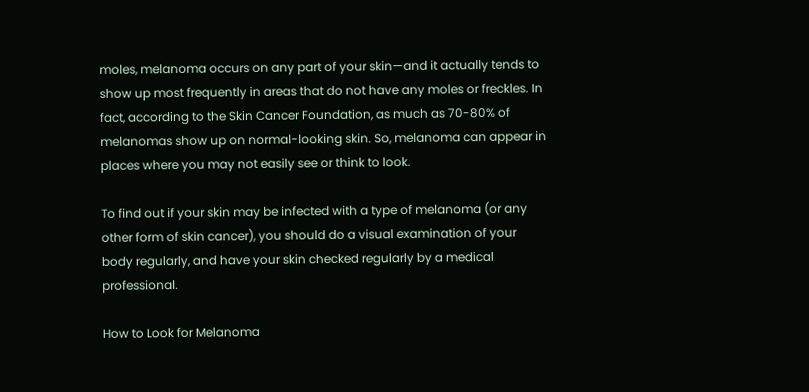moles, melanoma occurs on any part of your skin—and it actually tends to show up most frequently in areas that do not have any moles or freckles. In fact, according to the Skin Cancer Foundation, as much as 70-80% of melanomas show up on normal-looking skin. So, melanoma can appear in places where you may not easily see or think to look.

To find out if your skin may be infected with a type of melanoma (or any other form of skin cancer), you should do a visual examination of your body regularly, and have your skin checked regularly by a medical professional.

How to Look for Melanoma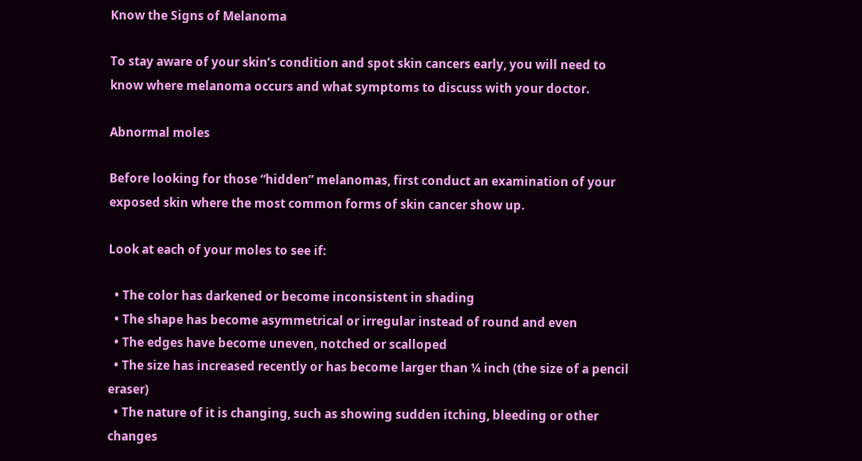Know the Signs of Melanoma

To stay aware of your skin’s condition and spot skin cancers early, you will need to know where melanoma occurs and what symptoms to discuss with your doctor.

Abnormal moles

Before looking for those “hidden” melanomas, first conduct an examination of your exposed skin where the most common forms of skin cancer show up.

Look at each of your moles to see if:

  • The color has darkened or become inconsistent in shading
  • The shape has become asymmetrical or irregular instead of round and even
  • The edges have become uneven, notched or scalloped
  • The size has increased recently or has become larger than ¼ inch (the size of a pencil eraser)
  • The nature of it is changing, such as showing sudden itching, bleeding or other changes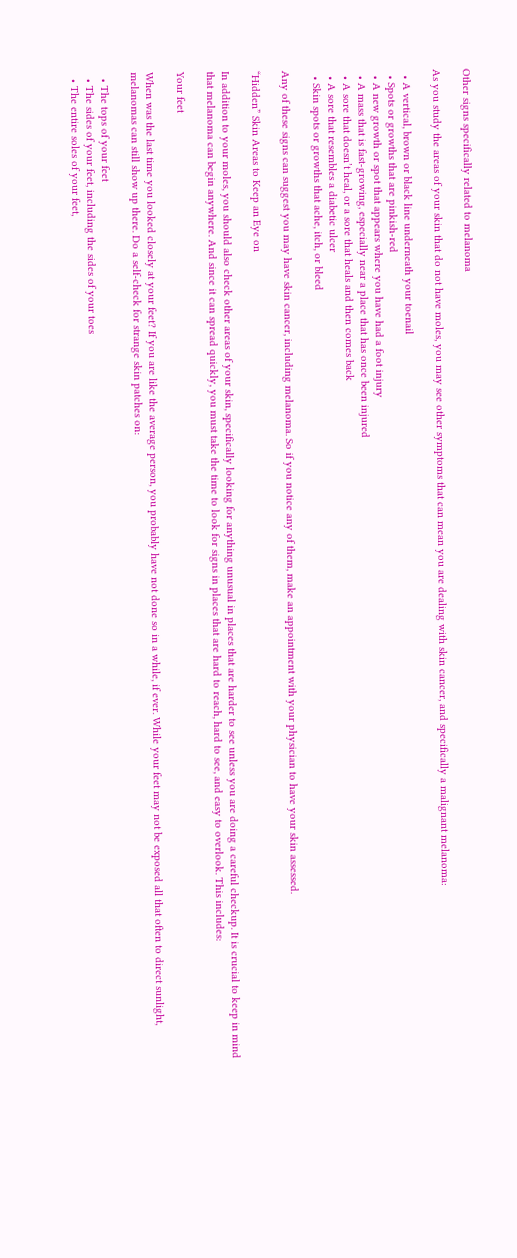Other signs specifically related to melanoma

As you study the areas of your skin that do not have moles, you may see other symptoms that can mean you are dealing with skin cancer, and specifically a malignant melanoma:

  • A vertical, brown or black line underneath your toenail
  • Spots or growths that are pinkish-red
  • A new growth or spot that appears where you have had a foot injury
  • A mass that is fast-growing, especially near a place that has once been injured
  • A sore that doesn’t heal, or a sore that heals and then comes back
  • A sore that resembles a diabetic ulcer
  • Skin spots or growths that ache, itch, or bleed

Any of these signs can suggest you may have skin cancer, including melanoma. So if you notice any of them, make an appointment with your physician to have your skin assessed.

“Hidden” Skin Areas to Keep an Eye on

In addition to your moles, you should also check other areas of your skin, specifically looking for anything unusual in places that are harder to see unless you are doing a careful checkup. It is crucial to keep in mind that melanoma can begin anywhere. And since it can spread quickly, you must take the time to look for signs in places that are hard to reach, hard to see, and easy to overlook. This includes:

Your feet

When was the last time you looked closely at your feet? If you are like the average person, you probably have not done so in a while, if ever. While your feet may not be exposed all that often to direct sunlight, melanomas can still show up there. Do a self-check for strange skin patches on:

  • The tops of your feet
  • The sides of your feet, including the sides of your toes
  • The entire soles of your feet,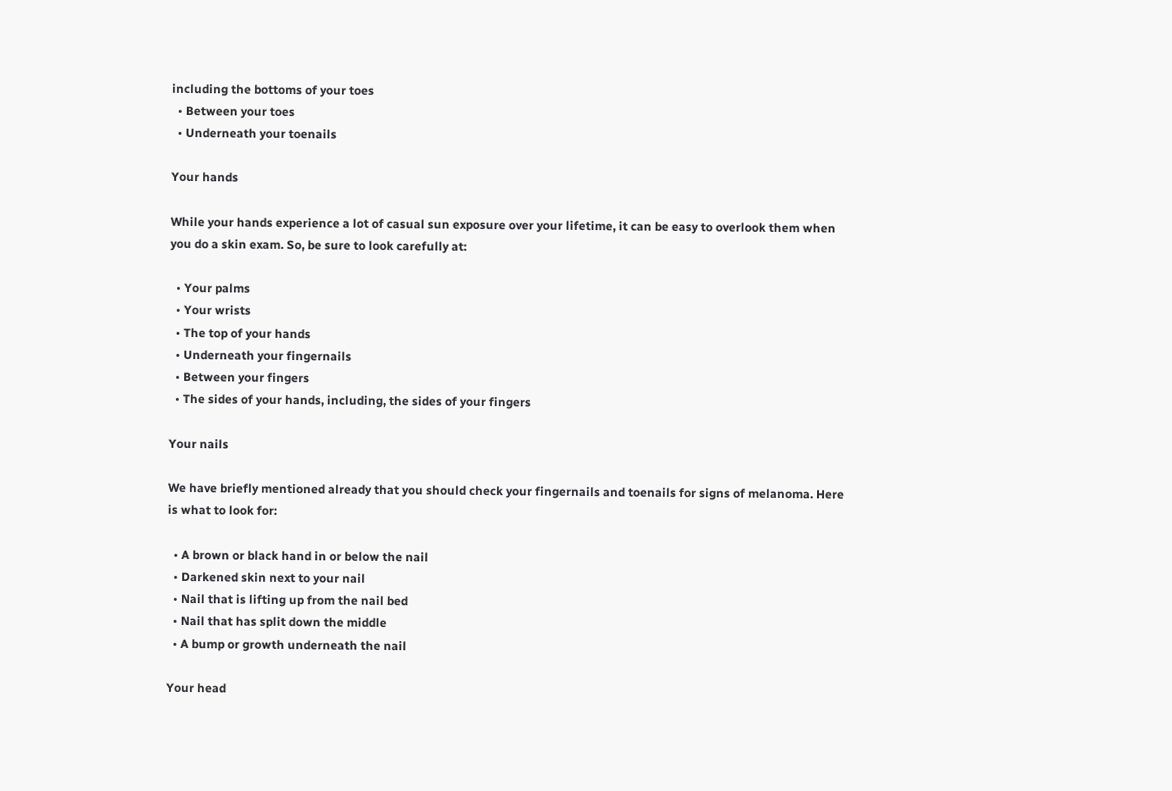including the bottoms of your toes
  • Between your toes
  • Underneath your toenails

Your hands

While your hands experience a lot of casual sun exposure over your lifetime, it can be easy to overlook them when you do a skin exam. So, be sure to look carefully at:

  • Your palms
  • Your wrists
  • The top of your hands
  • Underneath your fingernails
  • Between your fingers
  • The sides of your hands, including, the sides of your fingers

Your nails

We have briefly mentioned already that you should check your fingernails and toenails for signs of melanoma. Here is what to look for:

  • A brown or black hand in or below the nail
  • Darkened skin next to your nail
  • Nail that is lifting up from the nail bed
  • Nail that has split down the middle
  • A bump or growth underneath the nail

Your head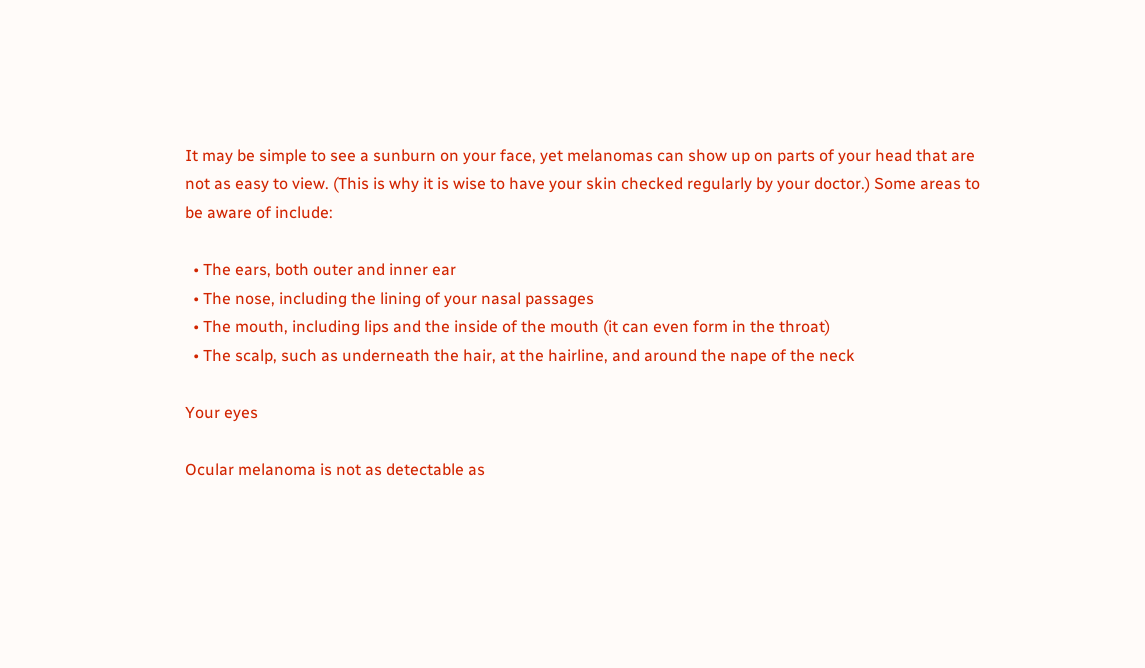It may be simple to see a sunburn on your face, yet melanomas can show up on parts of your head that are not as easy to view. (This is why it is wise to have your skin checked regularly by your doctor.) Some areas to be aware of include:

  • The ears, both outer and inner ear
  • The nose, including the lining of your nasal passages
  • The mouth, including lips and the inside of the mouth (it can even form in the throat)
  • The scalp, such as underneath the hair, at the hairline, and around the nape of the neck

Your eyes

Ocular melanoma is not as detectable as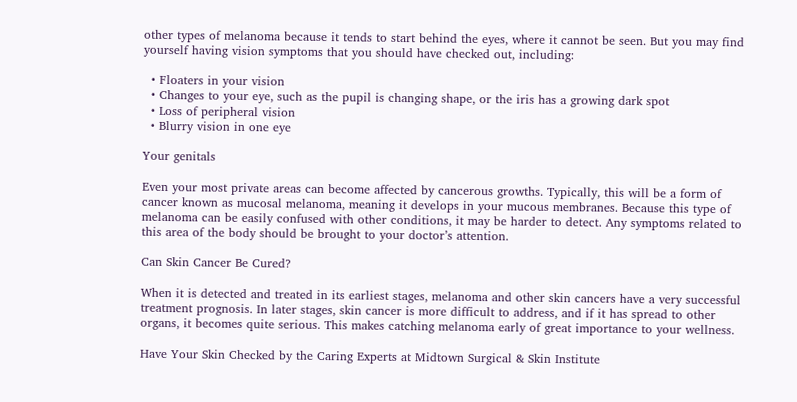other types of melanoma because it tends to start behind the eyes, where it cannot be seen. But you may find yourself having vision symptoms that you should have checked out, including:

  • Floaters in your vision
  • Changes to your eye, such as the pupil is changing shape, or the iris has a growing dark spot
  • Loss of peripheral vision
  • Blurry vision in one eye

Your genitals

Even your most private areas can become affected by cancerous growths. Typically, this will be a form of cancer known as mucosal melanoma, meaning it develops in your mucous membranes. Because this type of melanoma can be easily confused with other conditions, it may be harder to detect. Any symptoms related to this area of the body should be brought to your doctor’s attention.

Can Skin Cancer Be Cured?

When it is detected and treated in its earliest stages, melanoma and other skin cancers have a very successful treatment prognosis. In later stages, skin cancer is more difficult to address, and if it has spread to other organs, it becomes quite serious. This makes catching melanoma early of great importance to your wellness.

Have Your Skin Checked by the Caring Experts at Midtown Surgical & Skin Institute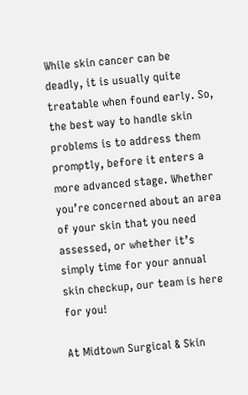While skin cancer can be deadly, it is usually quite treatable when found early. So, the best way to handle skin problems is to address them promptly, before it enters a more advanced stage. Whether you’re concerned about an area of your skin that you need assessed, or whether it’s simply time for your annual skin checkup, our team is here for you!

At Midtown Surgical & Skin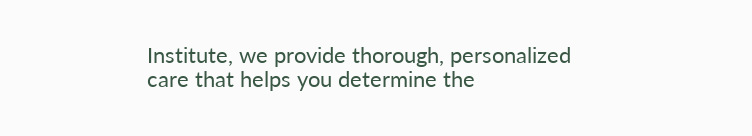Institute, we provide thorough, personalized care that helps you determine the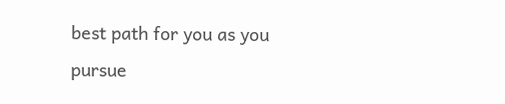best path for you as you pursue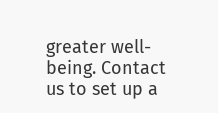greater well-being. Contact us to set up a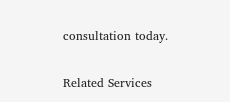consultation today.

Related Services